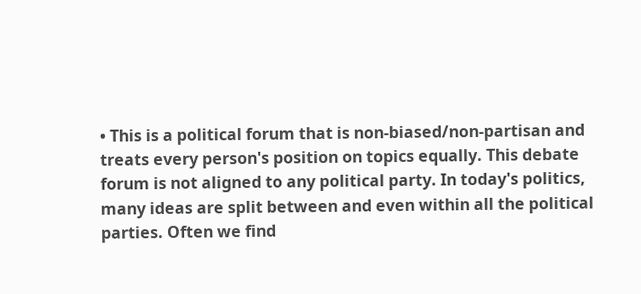• This is a political forum that is non-biased/non-partisan and treats every person's position on topics equally. This debate forum is not aligned to any political party. In today's politics, many ideas are split between and even within all the political parties. Often we find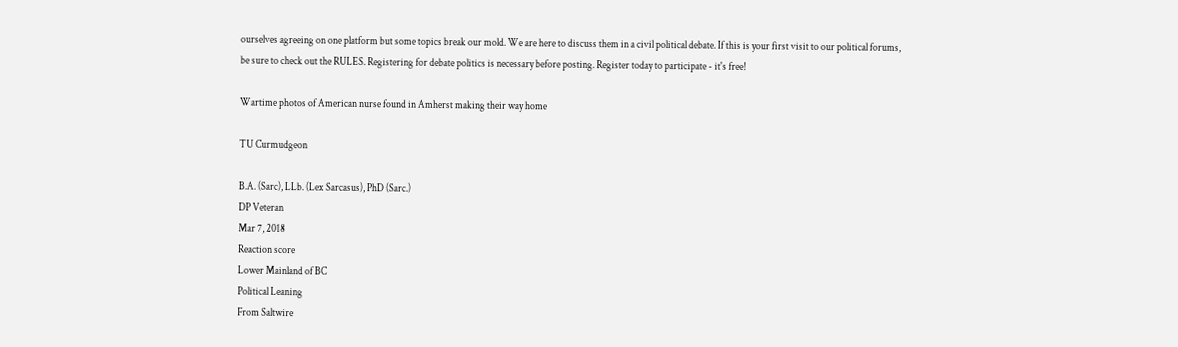ourselves agreeing on one platform but some topics break our mold. We are here to discuss them in a civil political debate. If this is your first visit to our political forums, be sure to check out the RULES. Registering for debate politics is necessary before posting. Register today to participate - it's free!

Wartime photos of American nurse found in Amherst making their way home

TU Curmudgeon

B.A. (Sarc), LLb. (Lex Sarcasus), PhD (Sarc.)
DP Veteran
Mar 7, 2018
Reaction score
Lower Mainland of BC
Political Leaning
From Saltwire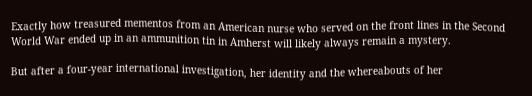Exactly how treasured mementos from an American nurse who served on the front lines in the Second World War ended up in an ammunition tin in Amherst will likely always remain a mystery.

But after a four-year international investigation, her identity and the whereabouts of her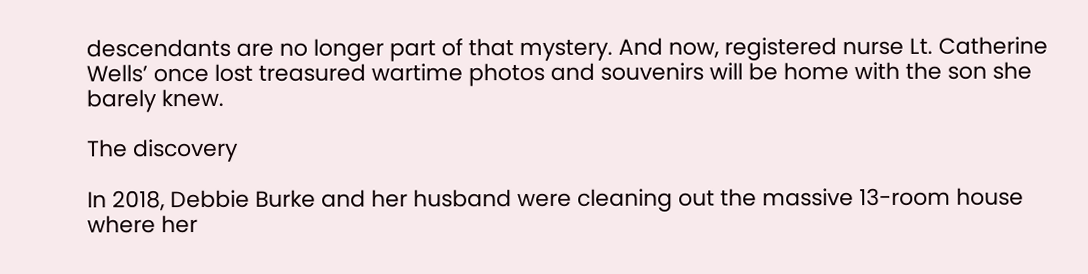descendants are no longer part of that mystery. And now, registered nurse Lt. Catherine Wells’ once lost treasured wartime photos and souvenirs will be home with the son she barely knew.

The discovery

In 2018, Debbie Burke and her husband were cleaning out the massive 13-room house where her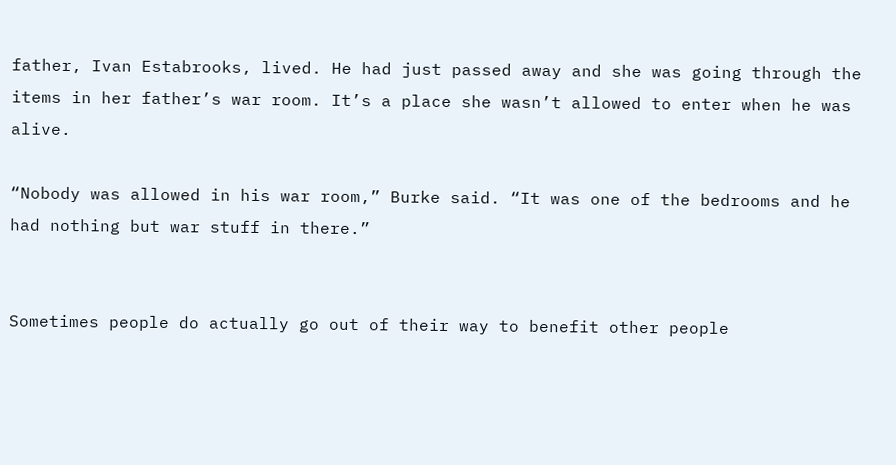father, Ivan Estabrooks, lived. He had just passed away and she was going through the items in her father’s war room. It’s a place she wasn’t allowed to enter when he was alive.

“Nobody was allowed in his war room,” Burke said. “It was one of the bedrooms and he had nothing but war stuff in there.”


Sometimes people do actually go out of their way to benefit other people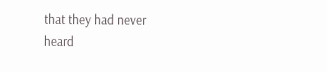that they had never heard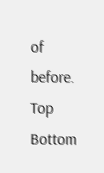of before.
Top Bottom